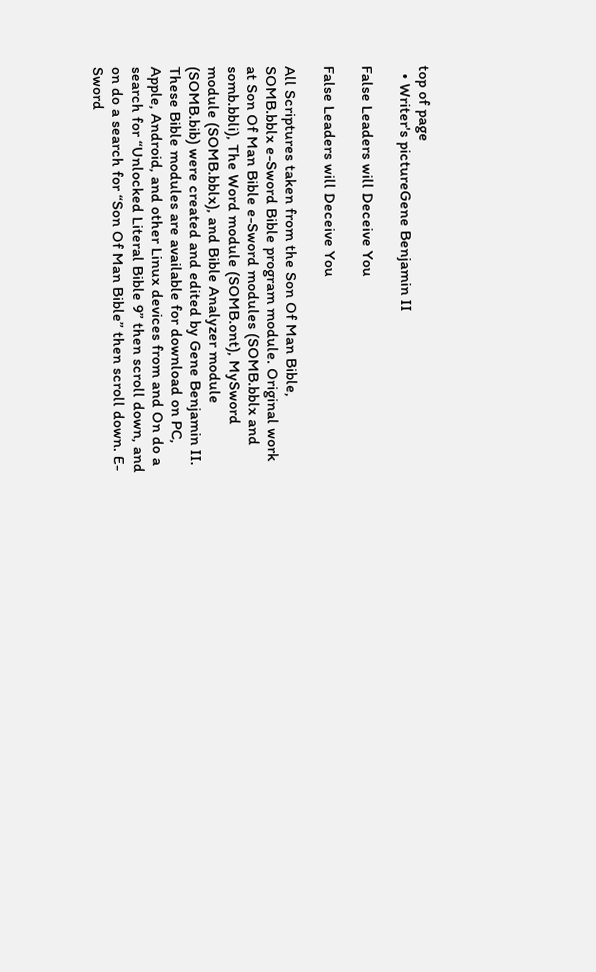top of page
  • Writer's pictureGene Benjamin II

False Leaders will Deceive You

False Leaders will Deceive You

All Scriptures taken from the Son Of Man Bible, SOMB.bblx e-Sword Bible program module. Original work at Son Of Man Bible e-Sword modules (SOMB.bblx and somb.bbli), The Word module (SOMB.ont), MySword module (SOMB.bblx), and Bible Analyzer module (SOMB.bib) were created and edited by Gene Benjamin II. These Bible modules are available for download on PC, Apple, Android, and other Linux devices from and On do a search for “Unlocked Literal Bible 9” then scroll down, and on do a search for “Son Of Man Bible” then scroll down. E-Sword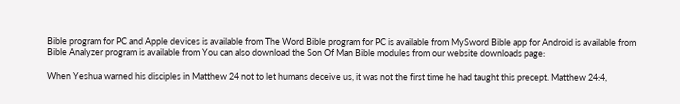Bible program for PC and Apple devices is available from The Word Bible program for PC is available from MySword Bible app for Android is available from Bible Analyzer program is available from You can also download the Son Of Man Bible modules from our website downloads page:

When Yeshua warned his disciples in Matthew 24 not to let humans deceive us, it was not the first time he had taught this precept. Matthew 24:4,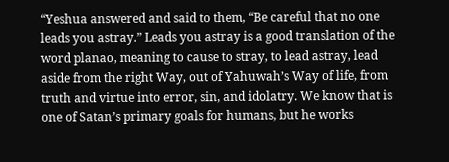“Yeshua answered and said to them, “Be careful that no one leads you astray.” Leads you astray is a good translation of the word planao, meaning to cause to stray, to lead astray, lead aside from the right Way, out of Yahuwah’s Way of life, from truth and virtue into error, sin, and idolatry. We know that is one of Satan’s primary goals for humans, but he works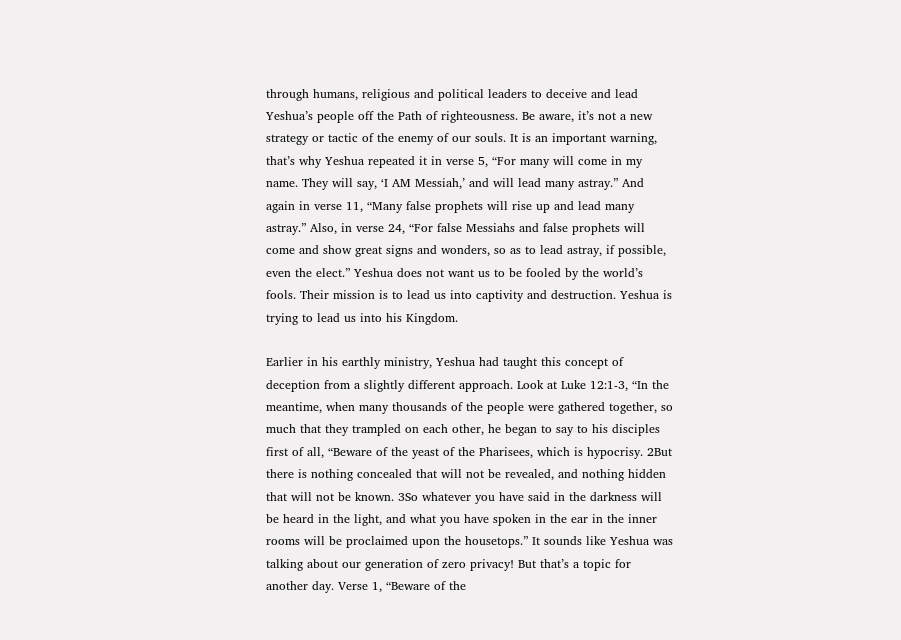through humans, religious and political leaders to deceive and lead Yeshua’s people off the Path of righteousness. Be aware, it’s not a new strategy or tactic of the enemy of our souls. It is an important warning, that’s why Yeshua repeated it in verse 5, “For many will come in my name. They will say, ‘I AM Messiah,’ and will lead many astray.” And again in verse 11, “Many false prophets will rise up and lead many astray.” Also, in verse 24, “For false Messiahs and false prophets will come and show great signs and wonders, so as to lead astray, if possible, even the elect.” Yeshua does not want us to be fooled by the world’s fools. Their mission is to lead us into captivity and destruction. Yeshua is trying to lead us into his Kingdom.

Earlier in his earthly ministry, Yeshua had taught this concept of deception from a slightly different approach. Look at Luke 12:1-3, “In the meantime, when many thousands of the people were gathered together, so much that they trampled on each other, he began to say to his disciples first of all, “Beware of the yeast of the Pharisees, which is hypocrisy. 2But there is nothing concealed that will not be revealed, and nothing hidden that will not be known. 3So whatever you have said in the darkness will be heard in the light, and what you have spoken in the ear in the inner rooms will be proclaimed upon the housetops.” It sounds like Yeshua was talking about our generation of zero privacy! But that’s a topic for another day. Verse 1, “Beware of the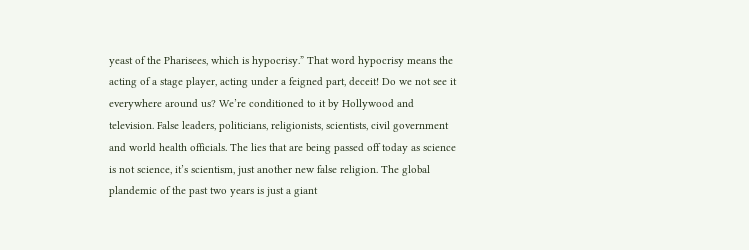yeast of the Pharisees, which is hypocrisy.” That word hypocrisy means the acting of a stage player, acting under a feigned part, deceit! Do we not see it everywhere around us? We’re conditioned to it by Hollywood and television. False leaders, politicians, religionists, scientists, civil government and world health officials. The lies that are being passed off today as science is not science, it’s scientism, just another new false religion. The global plandemic of the past two years is just a giant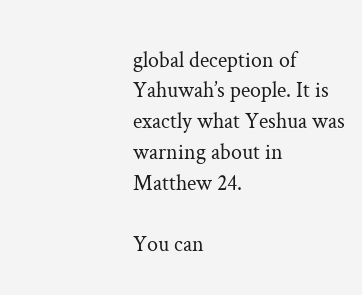global deception of Yahuwah’s people. It is exactly what Yeshua was warning about in Matthew 24.

You can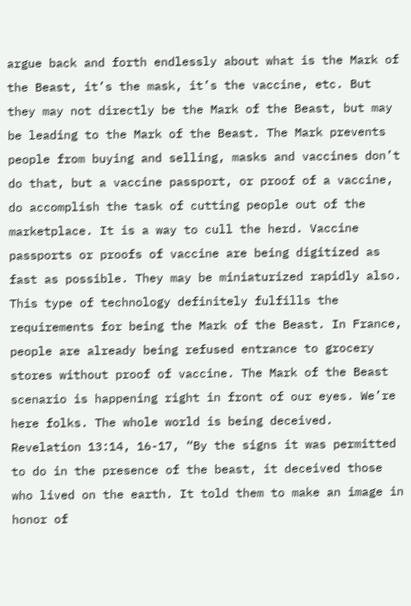argue back and forth endlessly about what is the Mark of the Beast, it’s the mask, it’s the vaccine, etc. But they may not directly be the Mark of the Beast, but may be leading to the Mark of the Beast. The Mark prevents people from buying and selling, masks and vaccines don’t do that, but a vaccine passport, or proof of a vaccine, do accomplish the task of cutting people out of the marketplace. It is a way to cull the herd. Vaccine passports or proofs of vaccine are being digitized as fast as possible. They may be miniaturized rapidly also. This type of technology definitely fulfills the requirements for being the Mark of the Beast. In France, people are already being refused entrance to grocery stores without proof of vaccine. The Mark of the Beast scenario is happening right in front of our eyes. We’re here folks. The whole world is being deceived. Revelation 13:14, 16-17, “By the signs it was permitted to do in the presence of the beast, it deceived those who lived on the earth. It told them to make an image in honor of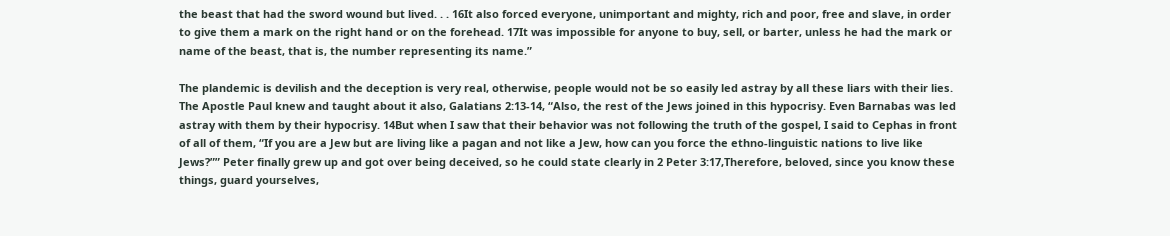the beast that had the sword wound but lived. . . 16It also forced everyone, unimportant and mighty, rich and poor, free and slave, in order to give them a mark on the right hand or on the forehead. 17It was impossible for anyone to buy, sell, or barter, unless he had the mark or name of the beast, that is, the number representing its name.”

The plandemic is devilish and the deception is very real, otherwise, people would not be so easily led astray by all these liars with their lies. The Apostle Paul knew and taught about it also, Galatians 2:13-14, “Also, the rest of the Jews joined in this hypocrisy. Even Barnabas was led astray with them by their hypocrisy. 14But when I saw that their behavior was not following the truth of the gospel, I said to Cephas in front of all of them, “If you are a Jew but are living like a pagan and not like a Jew, how can you force the ethno-linguistic nations to live like Jews?”” Peter finally grew up and got over being deceived, so he could state clearly in 2 Peter 3:17,Therefore, beloved, since you know these things, guard yourselves,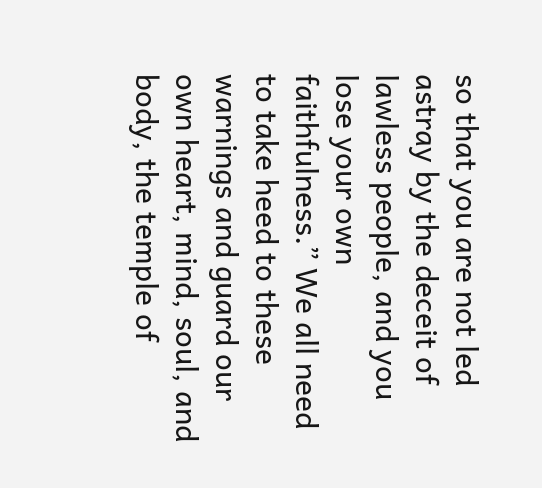so that you are not led astray by the deceit of lawless people, and you lose your own faithfulness.” We all need to take heed to these warnings and guard our own heart, mind, soul, and body, the temple of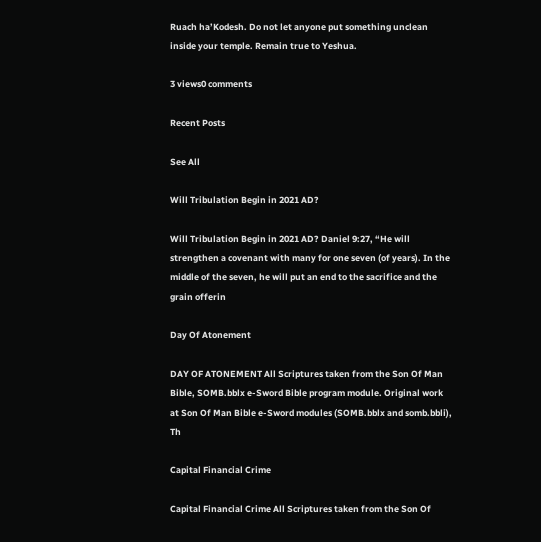Ruach ha’Kodesh. Do not let anyone put something unclean inside your temple. Remain true to Yeshua.

3 views0 comments

Recent Posts

See All

Will Tribulation Begin in 2021 AD?

Will Tribulation Begin in 2021 AD? Daniel 9:27, “He will strengthen a covenant with many for one seven (of years). In the middle of the seven, he will put an end to the sacrifice and the grain offerin

Day Of Atonement

DAY OF ATONEMENT All Scriptures taken from the Son Of Man Bible, SOMB.bblx e-Sword Bible program module. Original work at Son Of Man Bible e-Sword modules (SOMB.bblx and somb.bbli), Th

Capital Financial Crime

Capital Financial Crime All Scriptures taken from the Son Of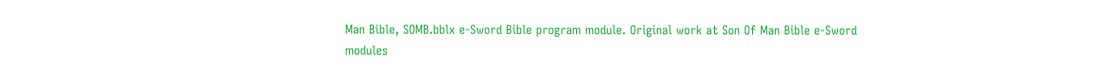Man Bible, SOMB.bblx e-Sword Bible program module. Original work at Son Of Man Bible e-Sword modules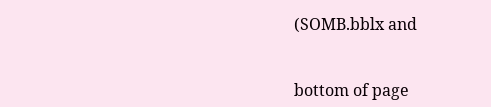(SOMB.bblx and


bottom of page